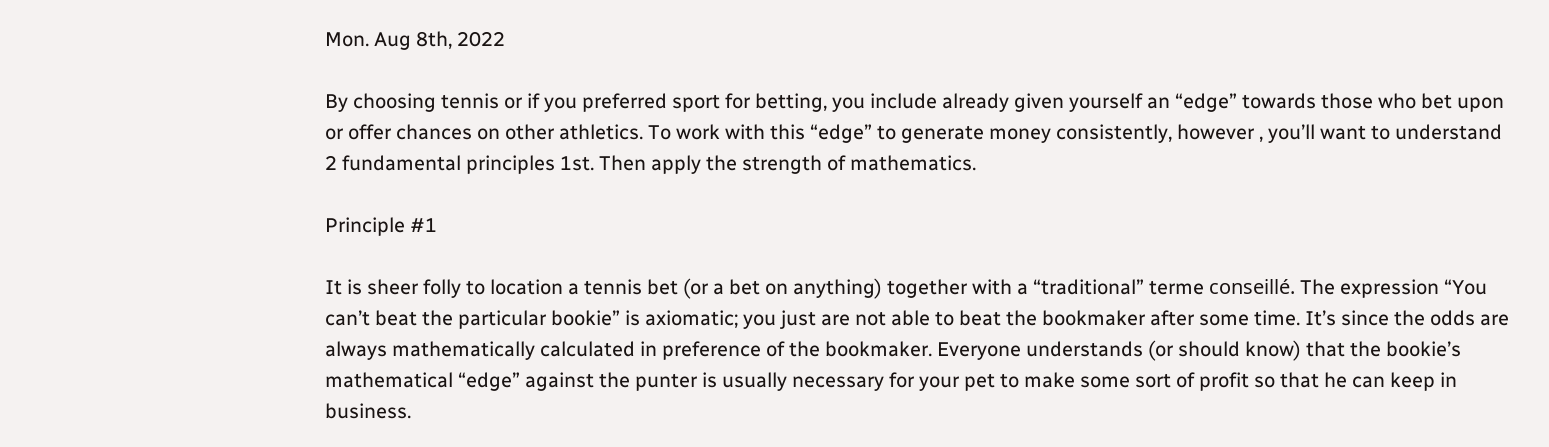Mon. Aug 8th, 2022

By choosing tennis or if you preferred sport for betting, you include already given yourself an “edge” towards those who bet upon or offer chances on other athletics. To work with this “edge” to generate money consistently, however , you’ll want to understand 2 fundamental principles 1st. Then apply the strength of mathematics.

Principle #1

It is sheer folly to location a tennis bet (or a bet on anything) together with a “traditional” terme conseillé. The expression “You can’t beat the particular bookie” is axiomatic; you just are not able to beat the bookmaker after some time. It’s since the odds are always mathematically calculated in preference of the bookmaker. Everyone understands (or should know) that the bookie’s mathematical “edge” against the punter is usually necessary for your pet to make some sort of profit so that he can keep in business.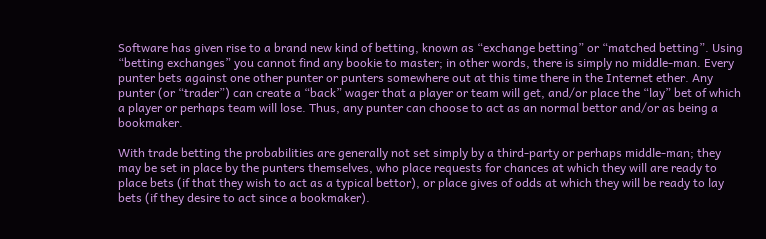Software has given rise to a brand new kind of betting, known as “exchange betting” or “matched betting”. Using “betting exchanges” you cannot find any bookie to master; in other words, there is simply no middle-man. Every punter bets against one other punter or punters somewhere out at this time there in the Internet ether. Any punter (or “trader”) can create a “back” wager that a player or team will get, and/or place the “lay” bet of which a player or perhaps team will lose. Thus, any punter can choose to act as an normal bettor and/or as being a bookmaker.

With trade betting the probabilities are generally not set simply by a third-party or perhaps middle-man; they may be set in place by the punters themselves, who place requests for chances at which they will are ready to place bets (if that they wish to act as a typical bettor), or place gives of odds at which they will be ready to lay bets (if they desire to act since a bookmaker).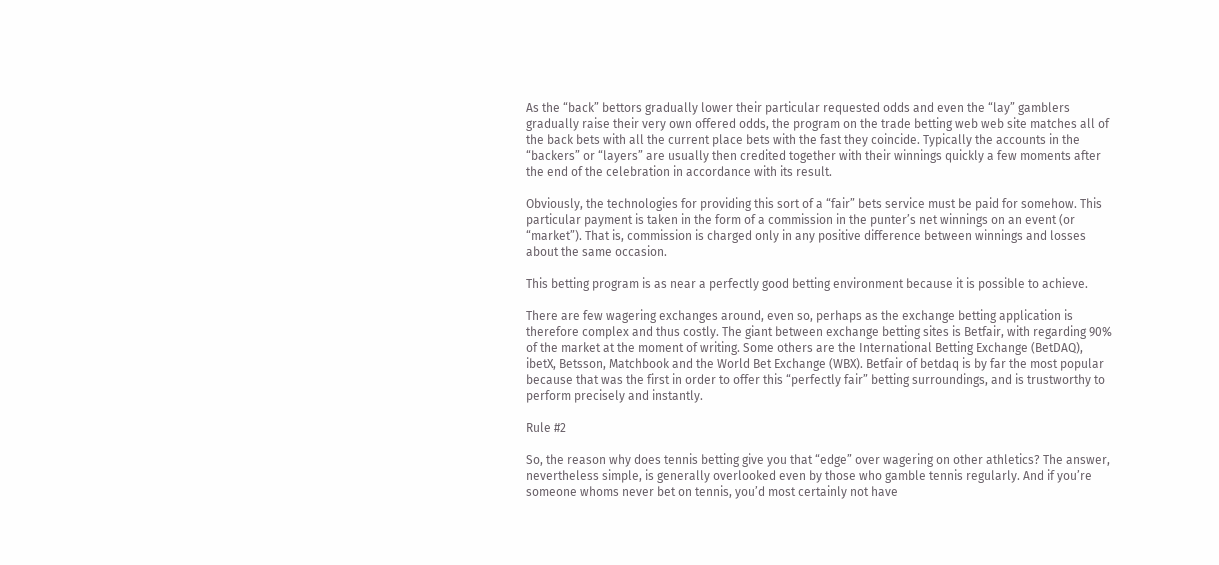As the “back” bettors gradually lower their particular requested odds and even the “lay” gamblers gradually raise their very own offered odds, the program on the trade betting web web site matches all of the back bets with all the current place bets with the fast they coincide. Typically the accounts in the “backers” or “layers” are usually then credited together with their winnings quickly a few moments after the end of the celebration in accordance with its result.

Obviously, the technologies for providing this sort of a “fair” bets service must be paid for somehow. This particular payment is taken in the form of a commission in the punter’s net winnings on an event (or “market”). That is, commission is charged only in any positive difference between winnings and losses about the same occasion.

This betting program is as near a perfectly good betting environment because it is possible to achieve.

There are few wagering exchanges around, even so, perhaps as the exchange betting application is therefore complex and thus costly. The giant between exchange betting sites is Betfair, with regarding 90% of the market at the moment of writing. Some others are the International Betting Exchange (BetDAQ), ibetX, Betsson, Matchbook and the World Bet Exchange (WBX). Betfair of betdaq is by far the most popular because that was the first in order to offer this “perfectly fair” betting surroundings, and is trustworthy to perform precisely and instantly.

Rule #2

So, the reason why does tennis betting give you that “edge” over wagering on other athletics? The answer, nevertheless simple, is generally overlooked even by those who gamble tennis regularly. And if you’re someone whoms never bet on tennis, you’d most certainly not have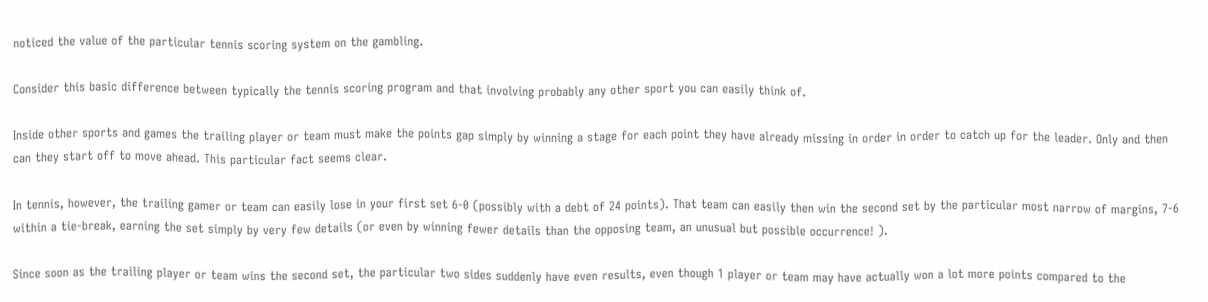noticed the value of the particular tennis scoring system on the gambling.

Consider this basic difference between typically the tennis scoring program and that involving probably any other sport you can easily think of.

Inside other sports and games the trailing player or team must make the points gap simply by winning a stage for each point they have already missing in order in order to catch up for the leader. Only and then can they start off to move ahead. This particular fact seems clear.

In tennis, however, the trailing gamer or team can easily lose in your first set 6-0 (possibly with a debt of 24 points). That team can easily then win the second set by the particular most narrow of margins, 7-6 within a tie-break, earning the set simply by very few details (or even by winning fewer details than the opposing team, an unusual but possible occurrence! ).

Since soon as the trailing player or team wins the second set, the particular two sides suddenly have even results, even though 1 player or team may have actually won a lot more points compared to the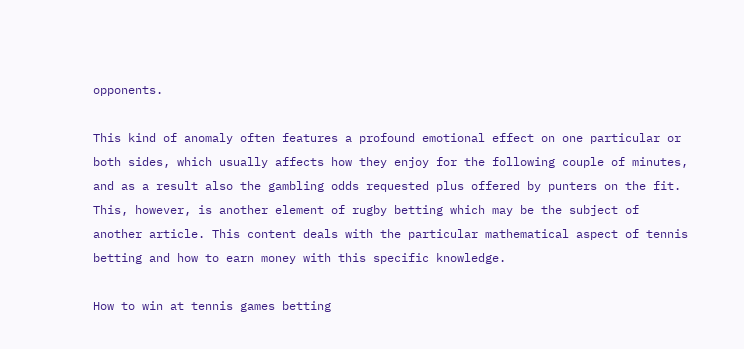opponents.

This kind of anomaly often features a profound emotional effect on one particular or both sides, which usually affects how they enjoy for the following couple of minutes, and as a result also the gambling odds requested plus offered by punters on the fit. This, however, is another element of rugby betting which may be the subject of another article. This content deals with the particular mathematical aspect of tennis betting and how to earn money with this specific knowledge.

How to win at tennis games betting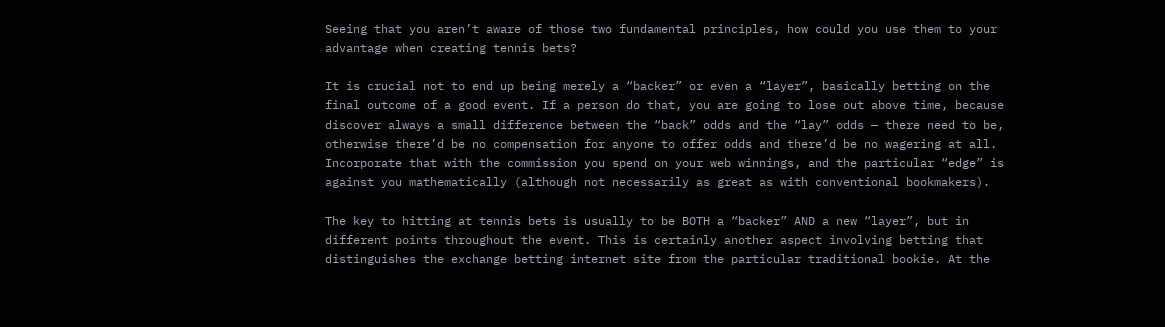Seeing that you aren’t aware of those two fundamental principles, how could you use them to your advantage when creating tennis bets?

It is crucial not to end up being merely a “backer” or even a “layer”, basically betting on the final outcome of a good event. If a person do that, you are going to lose out above time, because discover always a small difference between the “back” odds and the “lay” odds — there need to be, otherwise there’d be no compensation for anyone to offer odds and there’d be no wagering at all. Incorporate that with the commission you spend on your web winnings, and the particular “edge” is against you mathematically (although not necessarily as great as with conventional bookmakers).

The key to hitting at tennis bets is usually to be BOTH a “backer” AND a new “layer”, but in different points throughout the event. This is certainly another aspect involving betting that distinguishes the exchange betting internet site from the particular traditional bookie. At the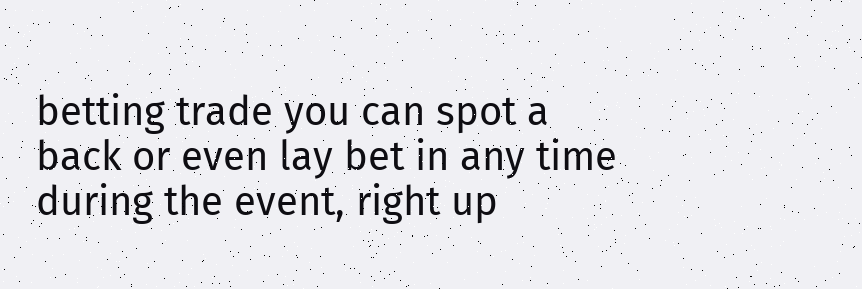betting trade you can spot a back or even lay bet in any time during the event, right up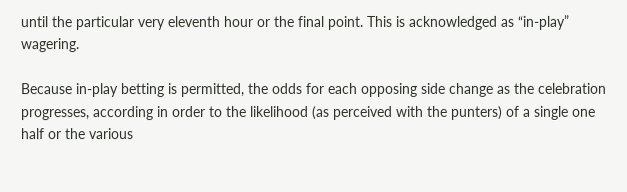until the particular very eleventh hour or the final point. This is acknowledged as “in-play” wagering.

Because in-play betting is permitted, the odds for each opposing side change as the celebration progresses, according in order to the likelihood (as perceived with the punters) of a single one half or the various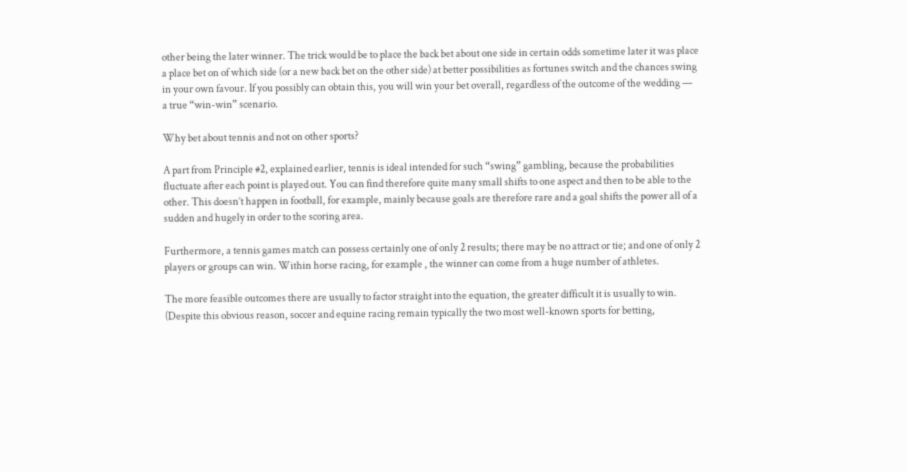other being the later winner. The trick would be to place the back bet about one side in certain odds sometime later it was place a place bet on of which side (or a new back bet on the other side) at better possibilities as fortunes switch and the chances swing in your own favour. If you possibly can obtain this, you will win your bet overall, regardless of the outcome of the wedding — a true “win-win” scenario.

Why bet about tennis and not on other sports?

A part from Principle #2, explained earlier, tennis is ideal intended for such “swing” gambling, because the probabilities fluctuate after each point is played out. You can find therefore quite many small shifts to one aspect and then to be able to the other. This doesn’t happen in football, for example, mainly because goals are therefore rare and a goal shifts the power all of a sudden and hugely in order to the scoring area.

Furthermore, a tennis games match can possess certainly one of only 2 results; there may be no attract or tie; and one of only 2 players or groups can win. Within horse racing, for example , the winner can come from a huge number of athletes.

The more feasible outcomes there are usually to factor straight into the equation, the greater difficult it is usually to win. (Despite this obvious reason, soccer and equine racing remain typically the two most well-known sports for betting,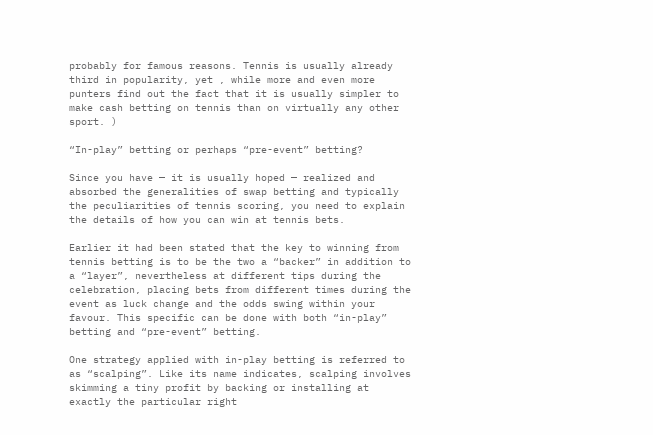probably for famous reasons. Tennis is usually already third in popularity, yet , while more and even more punters find out the fact that it is usually simpler to make cash betting on tennis than on virtually any other sport. )

“In-play” betting or perhaps “pre-event” betting?

Since you have — it is usually hoped — realized and absorbed the generalities of swap betting and typically the peculiarities of tennis scoring, you need to explain the details of how you can win at tennis bets.

Earlier it had been stated that the key to winning from tennis betting is to be the two a “backer” in addition to a “layer”, nevertheless at different tips during the celebration, placing bets from different times during the event as luck change and the odds swing within your favour. This specific can be done with both “in-play” betting and “pre-event” betting.

One strategy applied with in-play betting is referred to as “scalping”. Like its name indicates, scalping involves skimming a tiny profit by backing or installing at exactly the particular right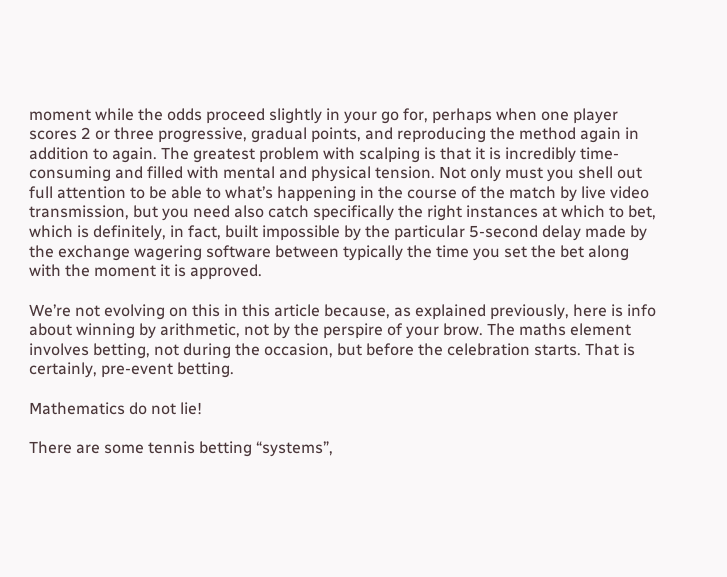moment while the odds proceed slightly in your go for, perhaps when one player scores 2 or three progressive, gradual points, and reproducing the method again in addition to again. The greatest problem with scalping is that it is incredibly time-consuming and filled with mental and physical tension. Not only must you shell out full attention to be able to what’s happening in the course of the match by live video transmission, but you need also catch specifically the right instances at which to bet, which is definitely, in fact, built impossible by the particular 5-second delay made by the exchange wagering software between typically the time you set the bet along with the moment it is approved.

We’re not evolving on this in this article because, as explained previously, here is info about winning by arithmetic, not by the perspire of your brow. The maths element involves betting, not during the occasion, but before the celebration starts. That is certainly, pre-event betting.

Mathematics do not lie!

There are some tennis betting “systems”,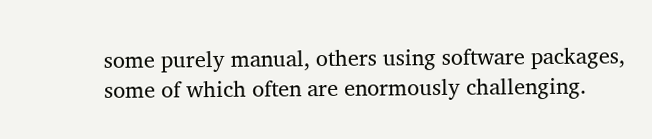some purely manual, others using software packages, some of which often are enormously challenging.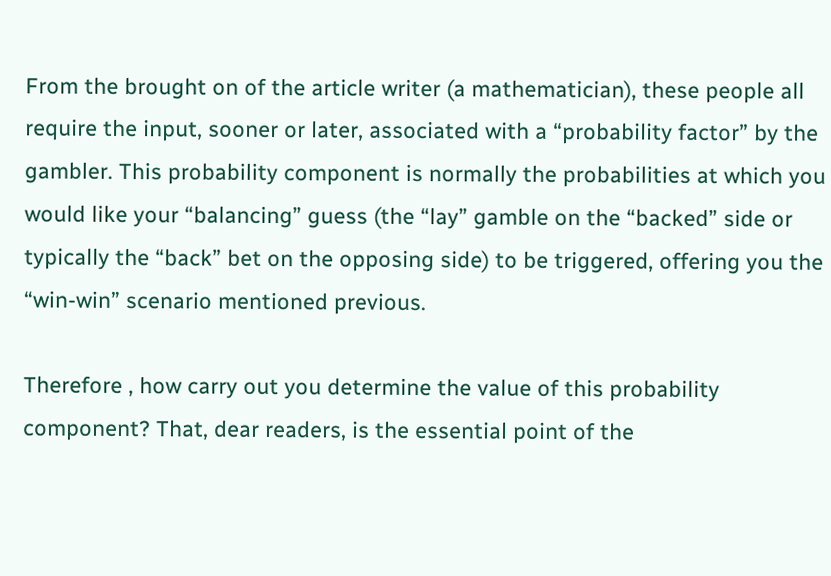From the brought on of the article writer (a mathematician), these people all require the input, sooner or later, associated with a “probability factor” by the gambler. This probability component is normally the probabilities at which you would like your “balancing” guess (the “lay” gamble on the “backed” side or typically the “back” bet on the opposing side) to be triggered, offering you the “win-win” scenario mentioned previous.

Therefore , how carry out you determine the value of this probability component? That, dear readers, is the essential point of the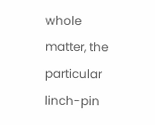whole matter, the particular linch-pin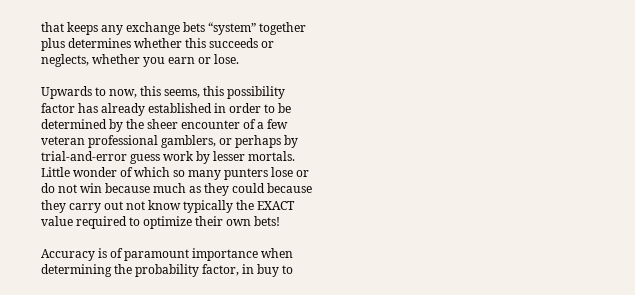that keeps any exchange bets “system” together plus determines whether this succeeds or neglects, whether you earn or lose.

Upwards to now, this seems, this possibility factor has already established in order to be determined by the sheer encounter of a few veteran professional gamblers, or perhaps by trial-and-error guess work by lesser mortals. Little wonder of which so many punters lose or do not win because much as they could because they carry out not know typically the EXACT value required to optimize their own bets!

Accuracy is of paramount importance when determining the probability factor, in buy to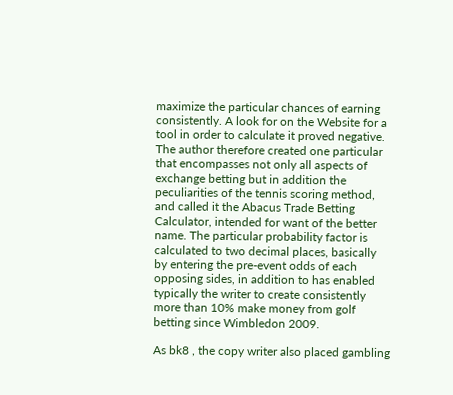maximize the particular chances of earning consistently. A look for on the Website for a tool in order to calculate it proved negative. The author therefore created one particular that encompasses not only all aspects of exchange betting but in addition the peculiarities of the tennis scoring method, and called it the Abacus Trade Betting Calculator, intended for want of the better name. The particular probability factor is calculated to two decimal places, basically by entering the pre-event odds of each opposing sides, in addition to has enabled typically the writer to create consistently more than 10% make money from golf betting since Wimbledon 2009.

As bk8 , the copy writer also placed gambling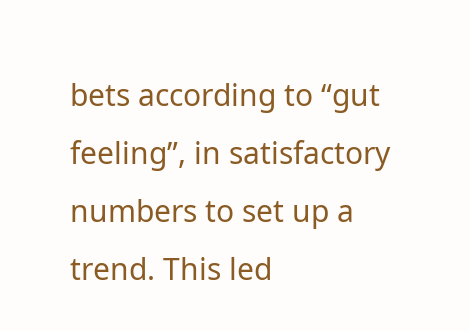bets according to “gut feeling”, in satisfactory numbers to set up a trend. This led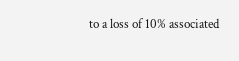to a loss of 10% associated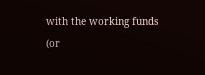with the working funds (or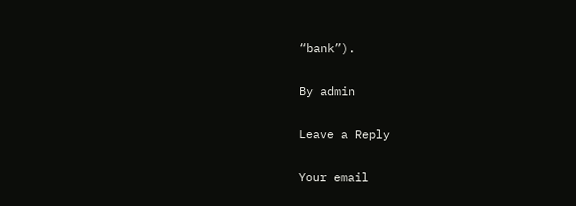“bank”).

By admin

Leave a Reply

Your email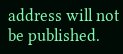address will not be published.